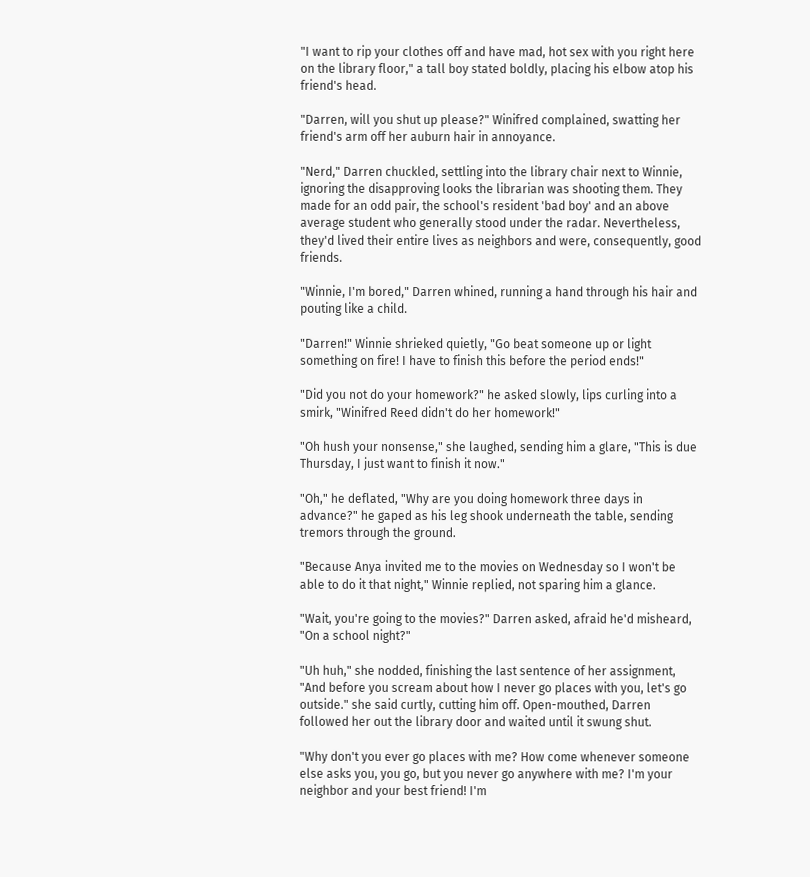"I want to rip your clothes off and have mad, hot sex with you right here on the library floor," a tall boy stated boldly, placing his elbow atop his friend's head.

"Darren, will you shut up please?" Winifred complained, swatting her friend's arm off her auburn hair in annoyance.

"Nerd," Darren chuckled, settling into the library chair next to Winnie, ignoring the disapproving looks the librarian was shooting them. They made for an odd pair, the school's resident 'bad boy' and an above average student who generally stood under the radar. Nevertheless, they'd lived their entire lives as neighbors and were, consequently, good friends.

"Winnie, I'm bored," Darren whined, running a hand through his hair and pouting like a child.

"Darren!" Winnie shrieked quietly, "Go beat someone up or light something on fire! I have to finish this before the period ends!"

"Did you not do your homework?" he asked slowly, lips curling into a smirk, "Winifred Reed didn't do her homework!"

"Oh hush your nonsense," she laughed, sending him a glare, "This is due Thursday, I just want to finish it now."

"Oh," he deflated, "Why are you doing homework three days in advance?" he gaped as his leg shook underneath the table, sending tremors through the ground.

"Because Anya invited me to the movies on Wednesday so I won't be able to do it that night," Winnie replied, not sparing him a glance.

"Wait, you're going to the movies?" Darren asked, afraid he'd misheard, "On a school night?"

"Uh huh," she nodded, finishing the last sentence of her assignment, "And before you scream about how I never go places with you, let's go outside." she said curtly, cutting him off. Open-mouthed, Darren followed her out the library door and waited until it swung shut.

"Why don't you ever go places with me? How come whenever someone else asks you, you go, but you never go anywhere with me? I'm your neighbor and your best friend! I'm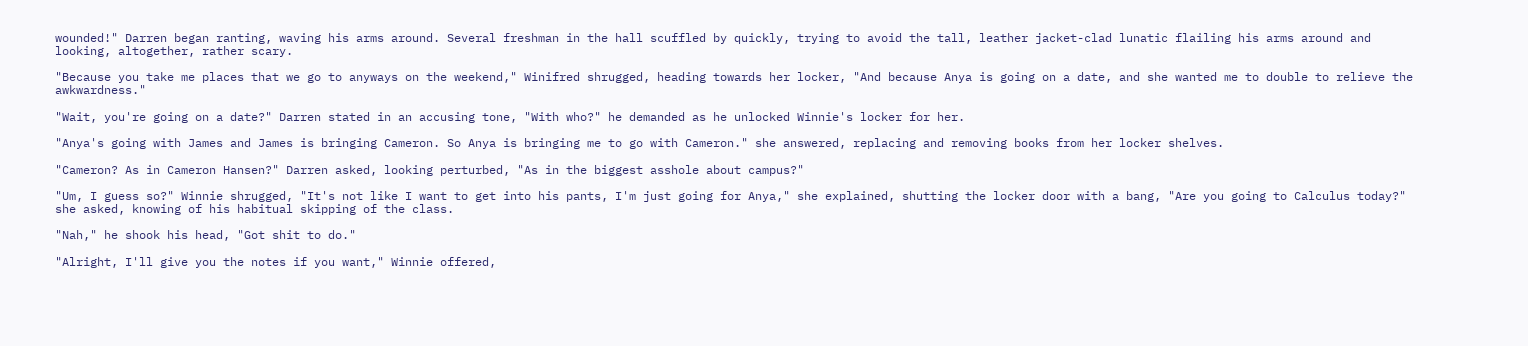wounded!" Darren began ranting, waving his arms around. Several freshman in the hall scuffled by quickly, trying to avoid the tall, leather jacket-clad lunatic flailing his arms around and looking, altogether, rather scary.

"Because you take me places that we go to anyways on the weekend," Winifred shrugged, heading towards her locker, "And because Anya is going on a date, and she wanted me to double to relieve the awkwardness."

"Wait, you're going on a date?" Darren stated in an accusing tone, "With who?" he demanded as he unlocked Winnie's locker for her.

"Anya's going with James and James is bringing Cameron. So Anya is bringing me to go with Cameron." she answered, replacing and removing books from her locker shelves.

"Cameron? As in Cameron Hansen?" Darren asked, looking perturbed, "As in the biggest asshole about campus?"

"Um, I guess so?" Winnie shrugged, "It's not like I want to get into his pants, I'm just going for Anya," she explained, shutting the locker door with a bang, "Are you going to Calculus today?" she asked, knowing of his habitual skipping of the class.

"Nah," he shook his head, "Got shit to do."

"Alright, I'll give you the notes if you want," Winnie offered,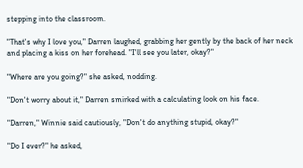stepping into the classroom.

"That's why I love you," Darren laughed, grabbing her gently by the back of her neck and placing a kiss on her forehead. "I'll see you later, okay?"

"Where are you going?" she asked, nodding.

"Don't worry about it," Darren smirked with a calculating look on his face.

"Darren," Winnie said cautiously, "Don't do anything stupid, okay?"

"Do I ever?" he asked,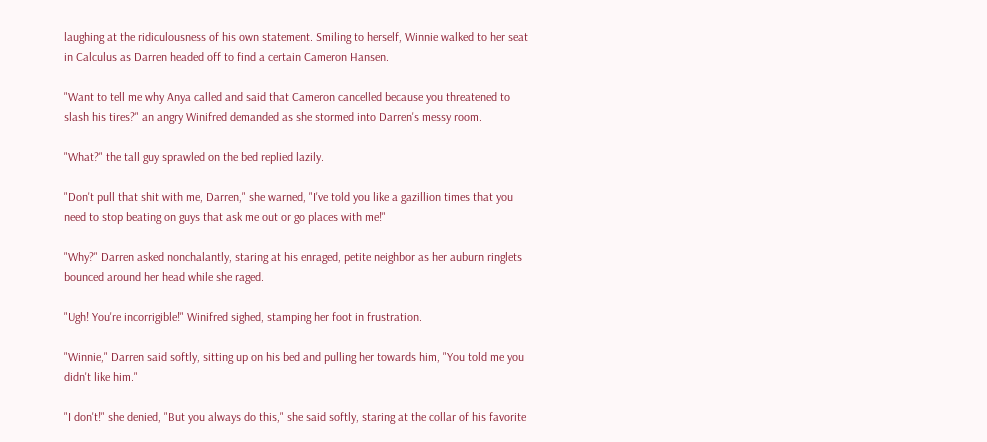laughing at the ridiculousness of his own statement. Smiling to herself, Winnie walked to her seat in Calculus as Darren headed off to find a certain Cameron Hansen.

"Want to tell me why Anya called and said that Cameron cancelled because you threatened to slash his tires?" an angry Winifred demanded as she stormed into Darren's messy room.

"What?" the tall guy sprawled on the bed replied lazily.

"Don't pull that shit with me, Darren," she warned, "I've told you like a gazillion times that you need to stop beating on guys that ask me out or go places with me!"

"Why?" Darren asked nonchalantly, staring at his enraged, petite neighbor as her auburn ringlets bounced around her head while she raged.

"Ugh! You're incorrigible!" Winifred sighed, stamping her foot in frustration.

"Winnie," Darren said softly, sitting up on his bed and pulling her towards him, "You told me you didn't like him."

"I don't!" she denied, "But you always do this," she said softly, staring at the collar of his favorite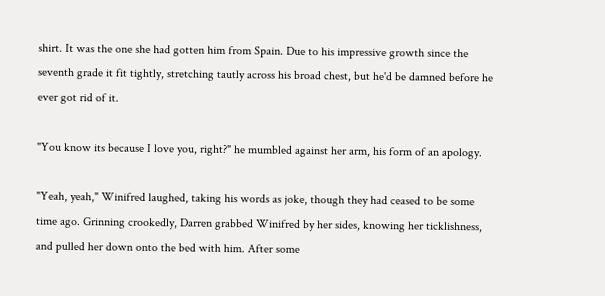shirt. It was the one she had gotten him from Spain. Due to his impressive growth since the seventh grade it fit tightly, stretching tautly across his broad chest, but he'd be damned before he ever got rid of it.

"You know its because I love you, right?" he mumbled against her arm, his form of an apology.

"Yeah, yeah," Winifred laughed, taking his words as joke, though they had ceased to be some time ago. Grinning crookedly, Darren grabbed Winifred by her sides, knowing her ticklishness, and pulled her down onto the bed with him. After some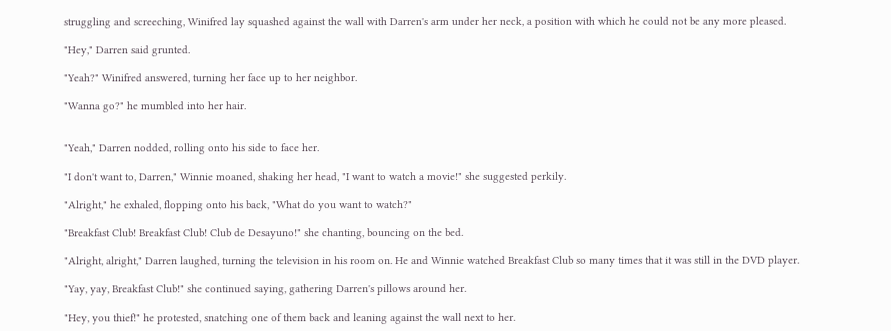struggling and screeching, Winifred lay squashed against the wall with Darren's arm under her neck, a position with which he could not be any more pleased.

"Hey," Darren said grunted.

"Yeah?" Winifred answered, turning her face up to her neighbor.

"Wanna go?" he mumbled into her hair.


"Yeah," Darren nodded, rolling onto his side to face her.

"I don't want to, Darren," Winnie moaned, shaking her head, "I want to watch a movie!" she suggested perkily.

"Alright," he exhaled, flopping onto his back, "What do you want to watch?"

"Breakfast Club! Breakfast Club! Club de Desayuno!" she chanting, bouncing on the bed.

"Alright, alright," Darren laughed, turning the television in his room on. He and Winnie watched Breakfast Club so many times that it was still in the DVD player.

"Yay, yay, Breakfast Club!" she continued saying, gathering Darren's pillows around her.

"Hey, you thief!" he protested, snatching one of them back and leaning against the wall next to her.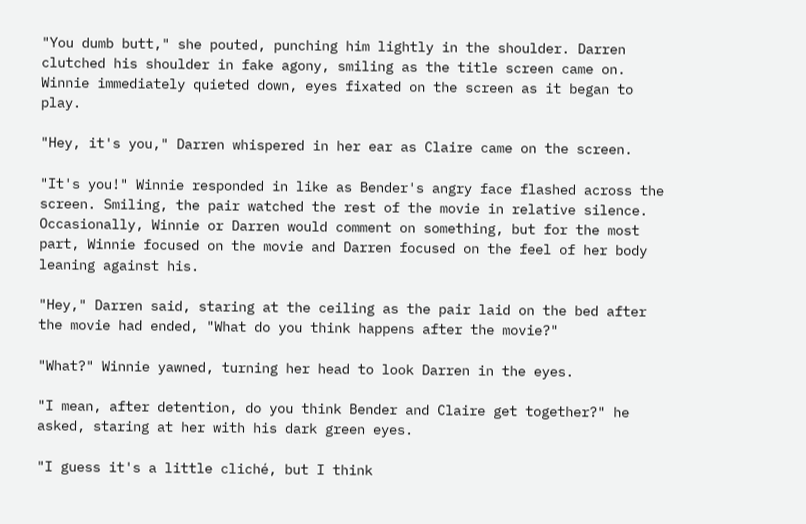"You dumb butt," she pouted, punching him lightly in the shoulder. Darren clutched his shoulder in fake agony, smiling as the title screen came on. Winnie immediately quieted down, eyes fixated on the screen as it began to play.

"Hey, it's you," Darren whispered in her ear as Claire came on the screen.

"It's you!" Winnie responded in like as Bender's angry face flashed across the screen. Smiling, the pair watched the rest of the movie in relative silence. Occasionally, Winnie or Darren would comment on something, but for the most part, Winnie focused on the movie and Darren focused on the feel of her body leaning against his.

"Hey," Darren said, staring at the ceiling as the pair laid on the bed after the movie had ended, "What do you think happens after the movie?"

"What?" Winnie yawned, turning her head to look Darren in the eyes.

"I mean, after detention, do you think Bender and Claire get together?" he asked, staring at her with his dark green eyes.

"I guess it's a little cliché, but I think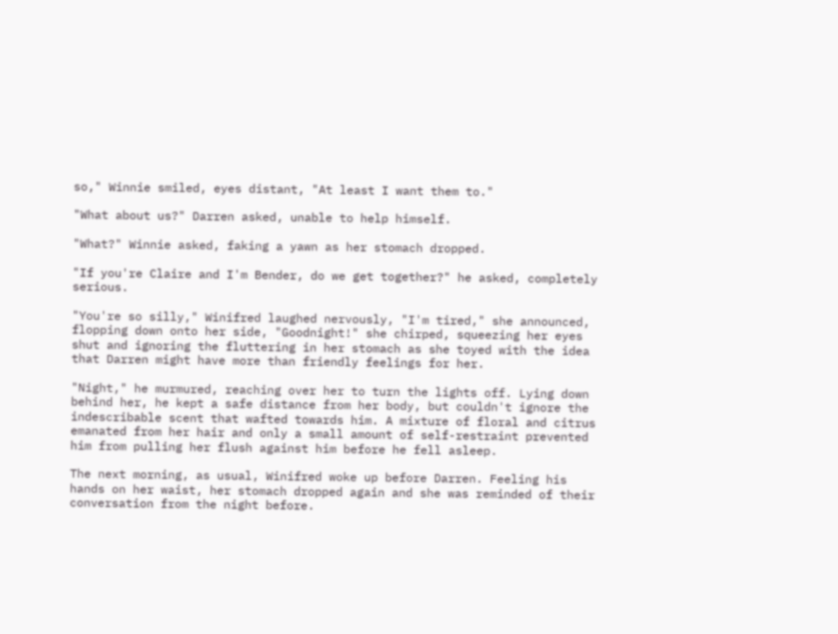so," Winnie smiled, eyes distant, "At least I want them to."

"What about us?" Darren asked, unable to help himself.

"What?" Winnie asked, faking a yawn as her stomach dropped.

"If you're Claire and I'm Bender, do we get together?" he asked, completely serious.

"You're so silly," Winifred laughed nervously, "I'm tired," she announced, flopping down onto her side, "Goodnight!" she chirped, squeezing her eyes shut and ignoring the fluttering in her stomach as she toyed with the idea that Darren might have more than friendly feelings for her.

"Night," he murmured, reaching over her to turn the lights off. Lying down behind her, he kept a safe distance from her body, but couldn't ignore the indescribable scent that wafted towards him. A mixture of floral and citrus emanated from her hair and only a small amount of self-restraint prevented him from pulling her flush against him before he fell asleep.

The next morning, as usual, Winifred woke up before Darren. Feeling his hands on her waist, her stomach dropped again and she was reminded of their conversation from the night before.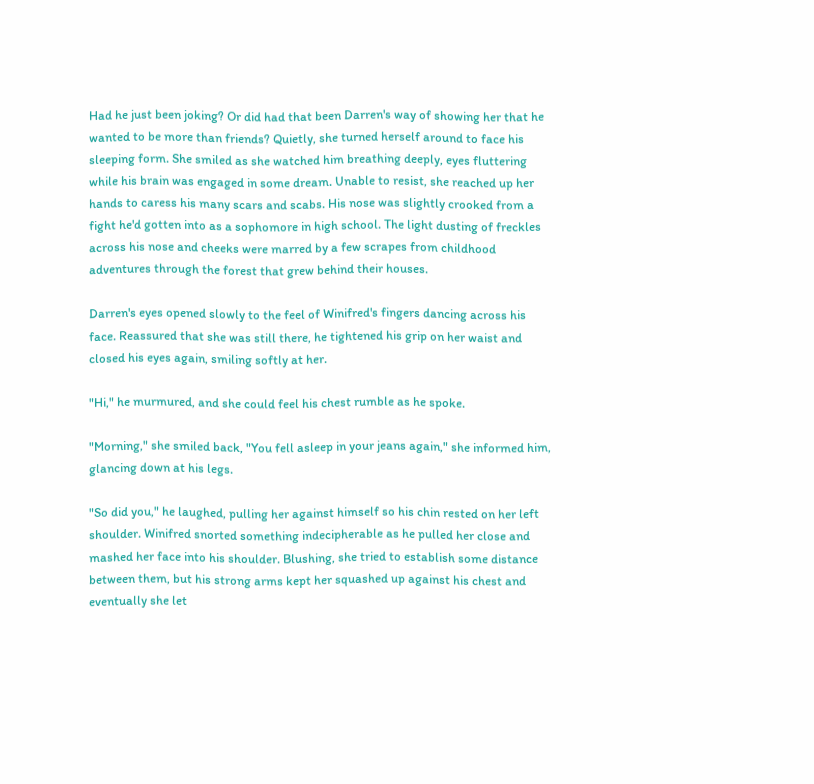Had he just been joking? Or did had that been Darren's way of showing her that he wanted to be more than friends? Quietly, she turned herself around to face his sleeping form. She smiled as she watched him breathing deeply, eyes fluttering while his brain was engaged in some dream. Unable to resist, she reached up her hands to caress his many scars and scabs. His nose was slightly crooked from a fight he'd gotten into as a sophomore in high school. The light dusting of freckles across his nose and cheeks were marred by a few scrapes from childhood adventures through the forest that grew behind their houses.

Darren's eyes opened slowly to the feel of Winifred's fingers dancing across his face. Reassured that she was still there, he tightened his grip on her waist and closed his eyes again, smiling softly at her.

"Hi," he murmured, and she could feel his chest rumble as he spoke.

"Morning," she smiled back, "You fell asleep in your jeans again," she informed him, glancing down at his legs.

"So did you," he laughed, pulling her against himself so his chin rested on her left shoulder. Winifred snorted something indecipherable as he pulled her close and mashed her face into his shoulder. Blushing, she tried to establish some distance between them, but his strong arms kept her squashed up against his chest and eventually she let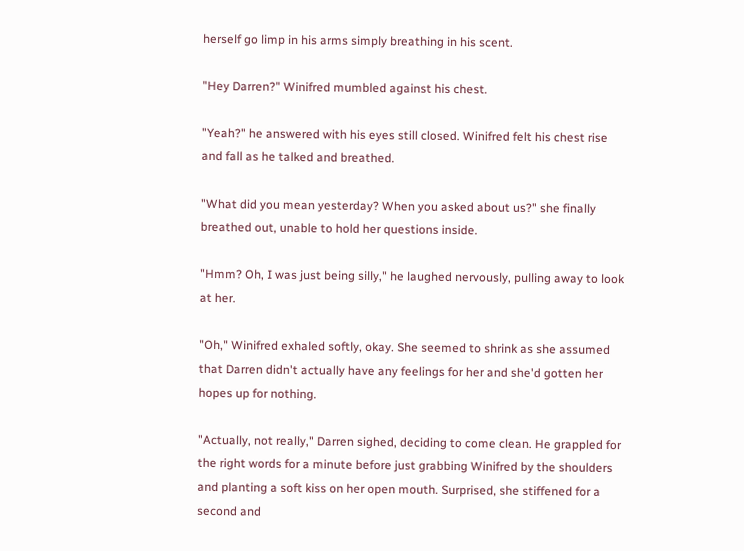herself go limp in his arms simply breathing in his scent.

"Hey Darren?" Winifred mumbled against his chest.

"Yeah?" he answered with his eyes still closed. Winifred felt his chest rise and fall as he talked and breathed.

"What did you mean yesterday? When you asked about us?" she finally breathed out, unable to hold her questions inside.

"Hmm? Oh, I was just being silly," he laughed nervously, pulling away to look at her.

"Oh," Winifred exhaled softly, okay. She seemed to shrink as she assumed that Darren didn't actually have any feelings for her and she'd gotten her hopes up for nothing.

"Actually, not really," Darren sighed, deciding to come clean. He grappled for the right words for a minute before just grabbing Winifred by the shoulders and planting a soft kiss on her open mouth. Surprised, she stiffened for a second and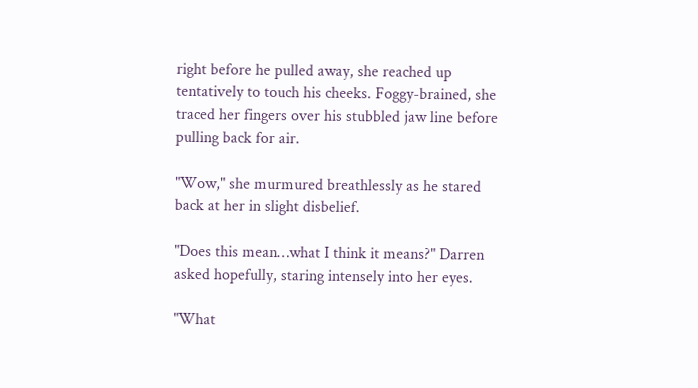right before he pulled away, she reached up tentatively to touch his cheeks. Foggy-brained, she traced her fingers over his stubbled jaw line before pulling back for air.

"Wow," she murmured breathlessly as he stared back at her in slight disbelief.

"Does this mean…what I think it means?" Darren asked hopefully, staring intensely into her eyes.

"What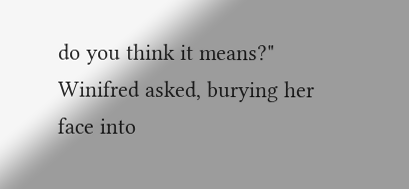do you think it means?" Winifred asked, burying her face into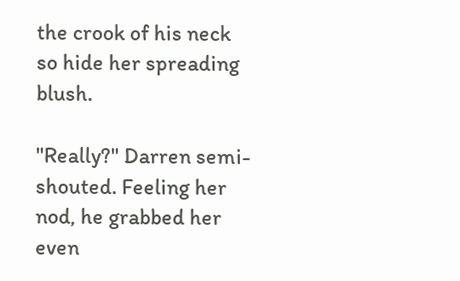the crook of his neck so hide her spreading blush.

"Really?" Darren semi-shouted. Feeling her nod, he grabbed her even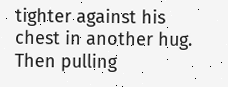tighter against his chest in another hug. Then pulling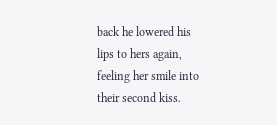back he lowered his lips to hers again, feeling her smile into their second kiss.